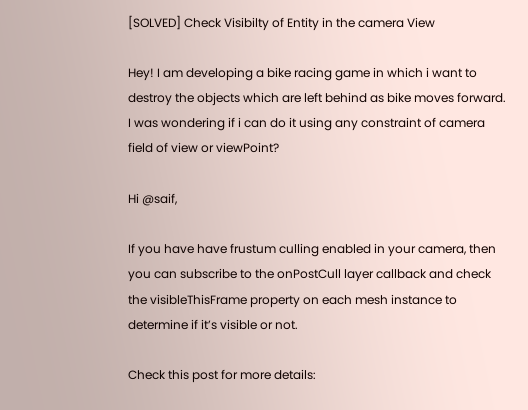[SOLVED] Check Visibilty of Entity in the camera View

Hey! I am developing a bike racing game in which i want to destroy the objects which are left behind as bike moves forward.
I was wondering if i can do it using any constraint of camera field of view or viewPoint?

Hi @saif,

If you have have frustum culling enabled in your camera, then you can subscribe to the onPostCull layer callback and check the visibleThisFrame property on each mesh instance to determine if it’s visible or not.

Check this post for more details: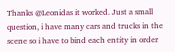Thanks @Leonidas it worked. Just a small question, i have many cars and trucks in the scene so i have to bind each entity in order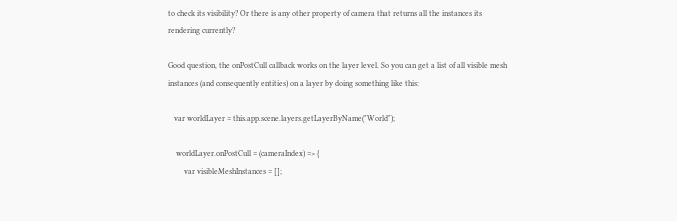to check its visibility? Or there is any other property of camera that returns all the instances its rendering currently?

Good question, the onPostCull callback works on the layer level. So you can get a list of all visible mesh instances (and consequently entities) on a layer by doing something like this:

   var worldLayer = this.app.scene.layers.getLayerByName("World");

    worldLayer.onPostCull = (cameraIndex) => {
        var visibleMeshInstances = [];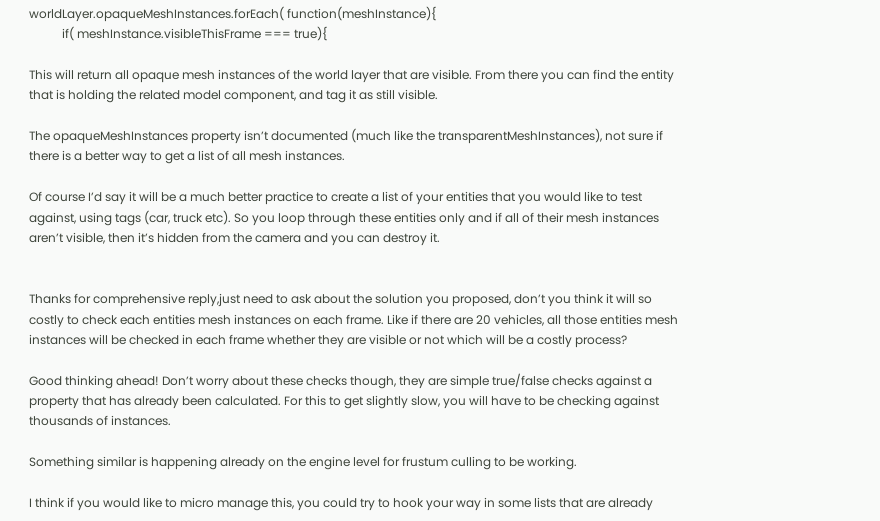worldLayer.opaqueMeshInstances.forEach( function(meshInstance){
           if( meshInstance.visibleThisFrame === true){

This will return all opaque mesh instances of the world layer that are visible. From there you can find the entity that is holding the related model component, and tag it as still visible.

The opaqueMeshInstances property isn’t documented (much like the transparentMeshInstances), not sure if there is a better way to get a list of all mesh instances.

Of course I’d say it will be a much better practice to create a list of your entities that you would like to test against, using tags (car, truck etc). So you loop through these entities only and if all of their mesh instances aren’t visible, then it’s hidden from the camera and you can destroy it.


Thanks for comprehensive reply,just need to ask about the solution you proposed, don’t you think it will so costly to check each entities mesh instances on each frame. Like if there are 20 vehicles, all those entities mesh instances will be checked in each frame whether they are visible or not which will be a costly process?

Good thinking ahead! Don’t worry about these checks though, they are simple true/false checks against a property that has already been calculated. For this to get slightly slow, you will have to be checking against thousands of instances.

Something similar is happening already on the engine level for frustum culling to be working.

I think if you would like to micro manage this, you could try to hook your way in some lists that are already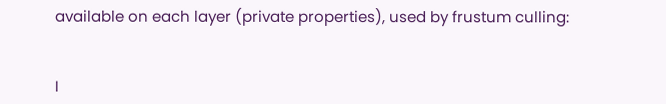available on each layer (private properties), used by frustum culling:


I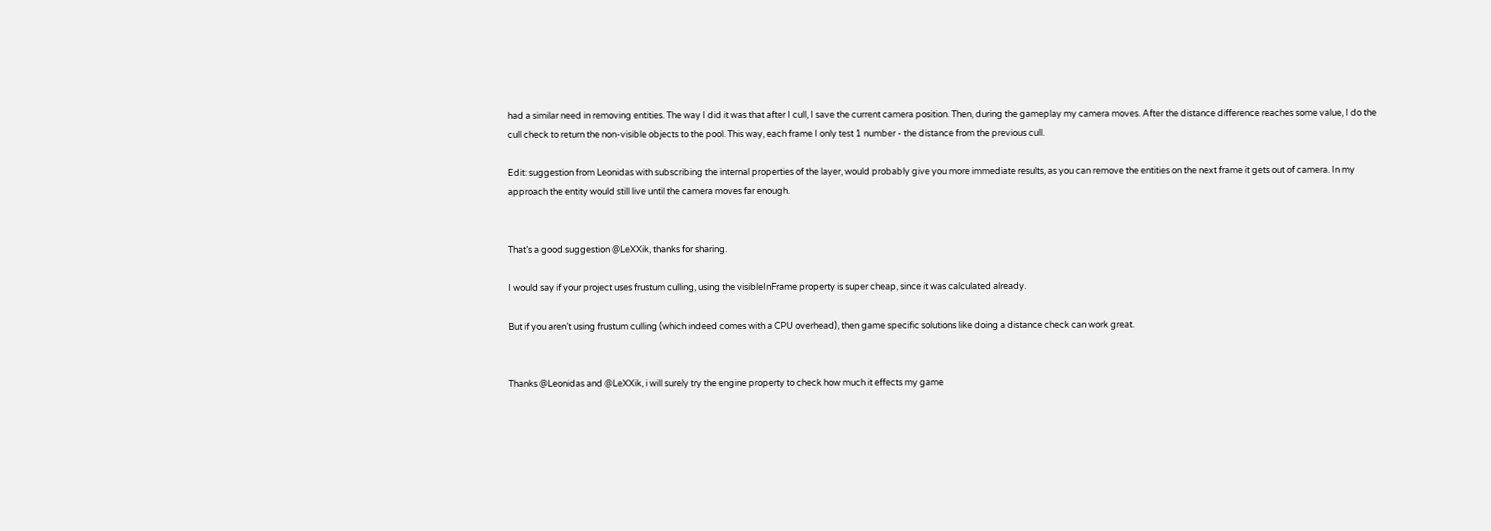had a similar need in removing entities. The way I did it was that after I cull, I save the current camera position. Then, during the gameplay my camera moves. After the distance difference reaches some value, I do the cull check to return the non-visible objects to the pool. This way, each frame I only test 1 number - the distance from the previous cull.

Edit: suggestion from Leonidas with subscribing the internal properties of the layer, would probably give you more immediate results, as you can remove the entities on the next frame it gets out of camera. In my approach the entity would still live until the camera moves far enough.


That’s a good suggestion @LeXXik, thanks for sharing.

I would say if your project uses frustum culling, using the visibleInFrame property is super cheap, since it was calculated already.

But if you aren’t using frustum culling (which indeed comes with a CPU overhead), then game specific solutions like doing a distance check can work great.


Thanks @Leonidas and @LeXXik, i will surely try the engine property to check how much it effects my game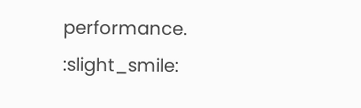performance. :slight_smile: